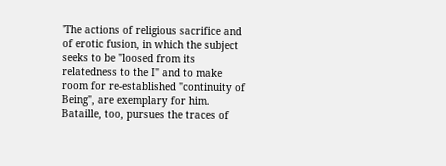'The actions of religious sacrifice and of erotic fusion, in which the subject seeks to be "loosed from its relatedness to the I" and to make room for re-established "continuity of Being", are exemplary for him. Bataille, too, pursues the traces of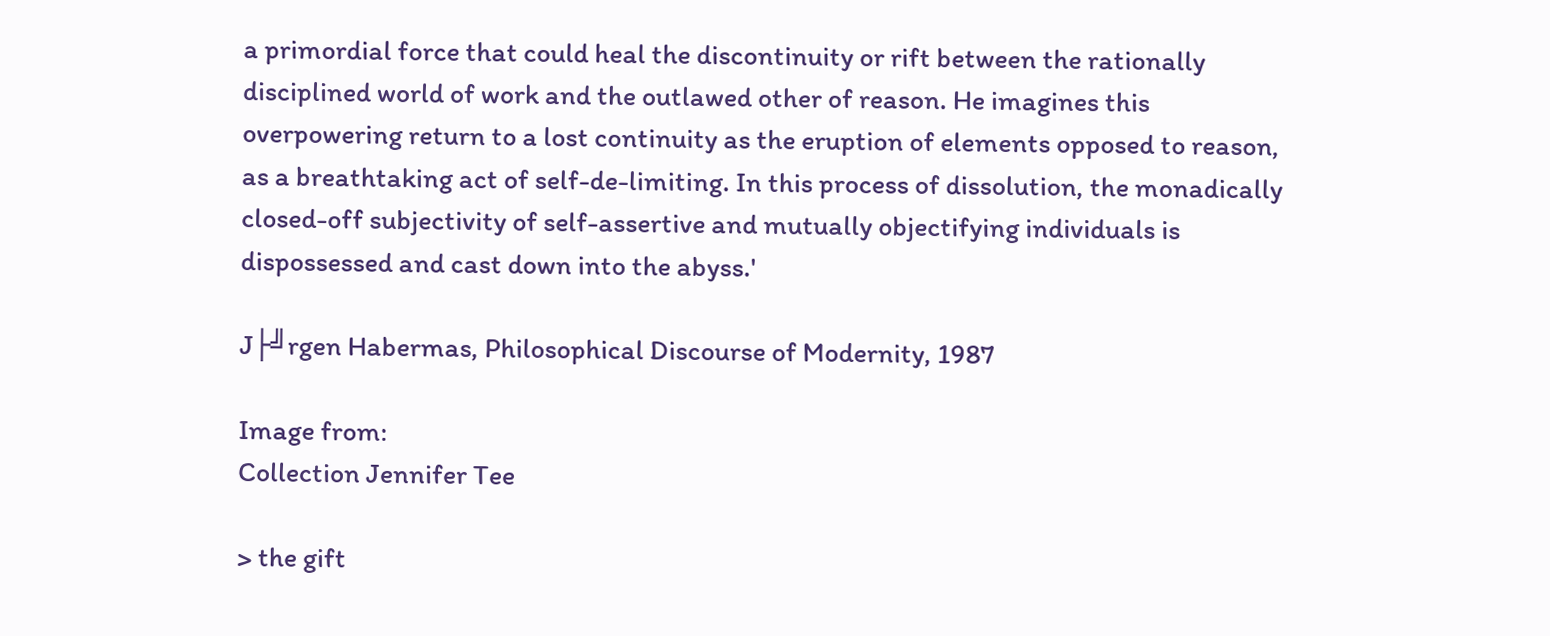a primordial force that could heal the discontinuity or rift between the rationally disciplined world of work and the outlawed other of reason. He imagines this overpowering return to a lost continuity as the eruption of elements opposed to reason, as a breathtaking act of self-de-limiting. In this process of dissolution, the monadically closed-off subjectivity of self-assertive and mutually objectifying individuals is dispossessed and cast down into the abyss.'

J├╝rgen Habermas, Philosophical Discourse of Modernity, 1987

Image from:
Collection Jennifer Tee

> the gift